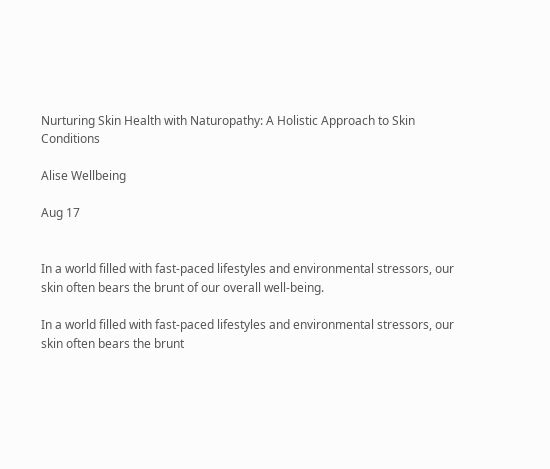Nurturing Skin Health with Naturopathy: A Holistic Approach to Skin Conditions

Alise Wellbeing

Aug 17


In a world filled with fast-paced lifestyles and environmental stressors, our skin often bears the brunt of our overall well-being.

In a world filled with fast-paced lifestyles and environmental stressors, our skin often bears the brunt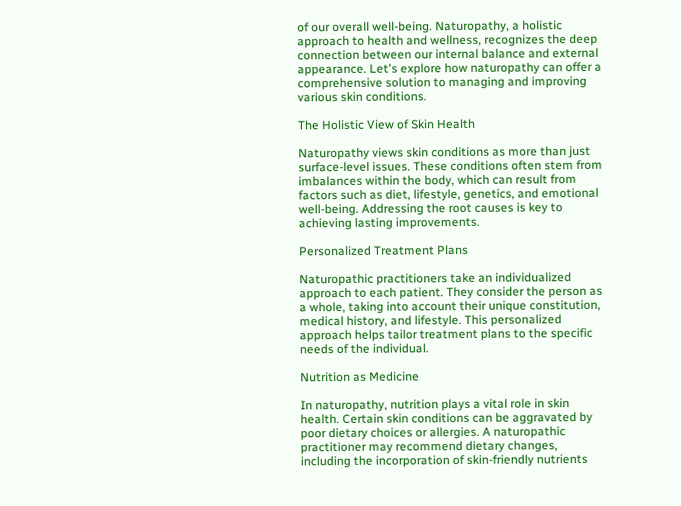of our overall well-being. Naturopathy, a holistic approach to health and wellness, recognizes the deep connection between our internal balance and external appearance. Let's explore how naturopathy can offer a comprehensive solution to managing and improving various skin conditions.

The Holistic View of Skin Health

Naturopathy views skin conditions as more than just surface-level issues. These conditions often stem from imbalances within the body, which can result from factors such as diet, lifestyle, genetics, and emotional well-being. Addressing the root causes is key to achieving lasting improvements.

Personalized Treatment Plans

Naturopathic practitioners take an individualized approach to each patient. They consider the person as a whole, taking into account their unique constitution, medical history, and lifestyle. This personalized approach helps tailor treatment plans to the specific needs of the individual.

Nutrition as Medicine

In naturopathy, nutrition plays a vital role in skin health. Certain skin conditions can be aggravated by poor dietary choices or allergies. A naturopathic practitioner may recommend dietary changes, including the incorporation of skin-friendly nutrients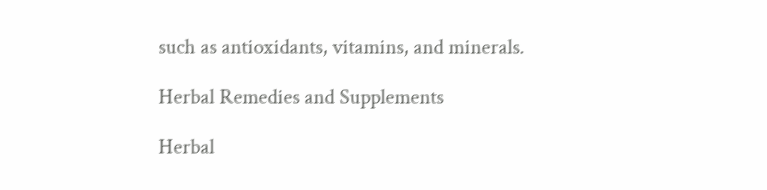such as antioxidants, vitamins, and minerals.

Herbal Remedies and Supplements

Herbal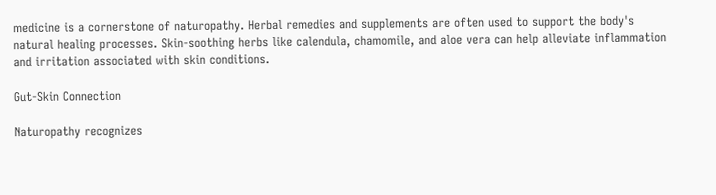medicine is a cornerstone of naturopathy. Herbal remedies and supplements are often used to support the body's natural healing processes. Skin-soothing herbs like calendula, chamomile, and aloe vera can help alleviate inflammation and irritation associated with skin conditions.

Gut-Skin Connection

Naturopathy recognizes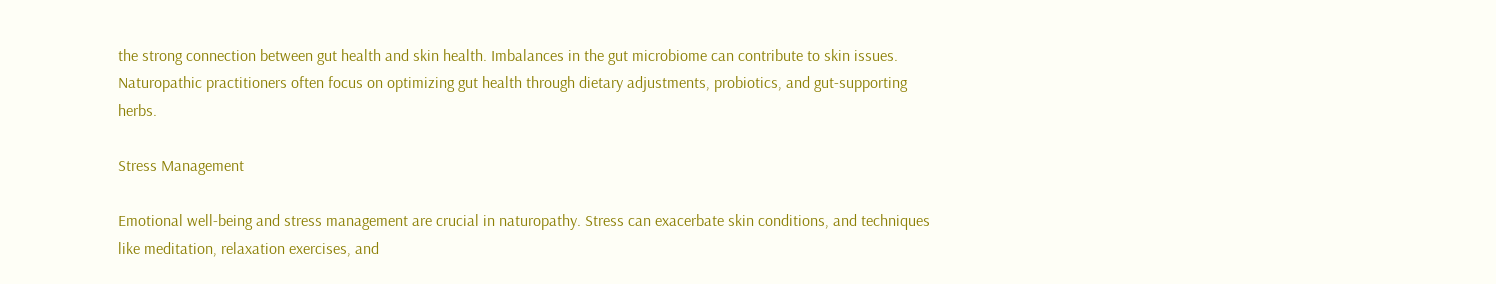the strong connection between gut health and skin health. Imbalances in the gut microbiome can contribute to skin issues. Naturopathic practitioners often focus on optimizing gut health through dietary adjustments, probiotics, and gut-supporting herbs.

Stress Management

Emotional well-being and stress management are crucial in naturopathy. Stress can exacerbate skin conditions, and techniques like meditation, relaxation exercises, and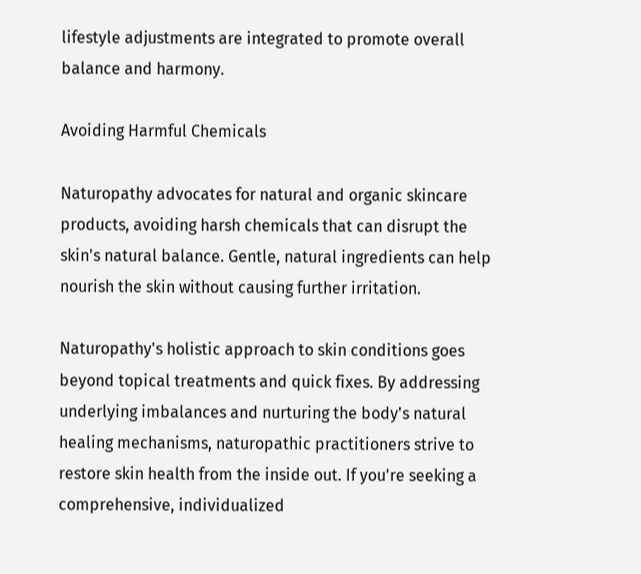lifestyle adjustments are integrated to promote overall balance and harmony.

Avoiding Harmful Chemicals

Naturopathy advocates for natural and organic skincare products, avoiding harsh chemicals that can disrupt the skin's natural balance. Gentle, natural ingredients can help nourish the skin without causing further irritation.

Naturopathy's holistic approach to skin conditions goes beyond topical treatments and quick fixes. By addressing underlying imbalances and nurturing the body's natural healing mechanisms, naturopathic practitioners strive to restore skin health from the inside out. If you're seeking a comprehensive, individualized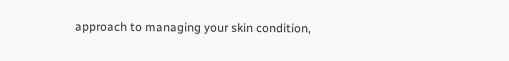approach to managing your skin condition,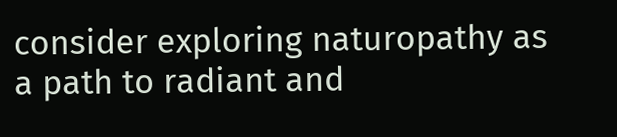consider exploring naturopathy as a path to radiant and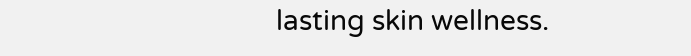lasting skin wellness.